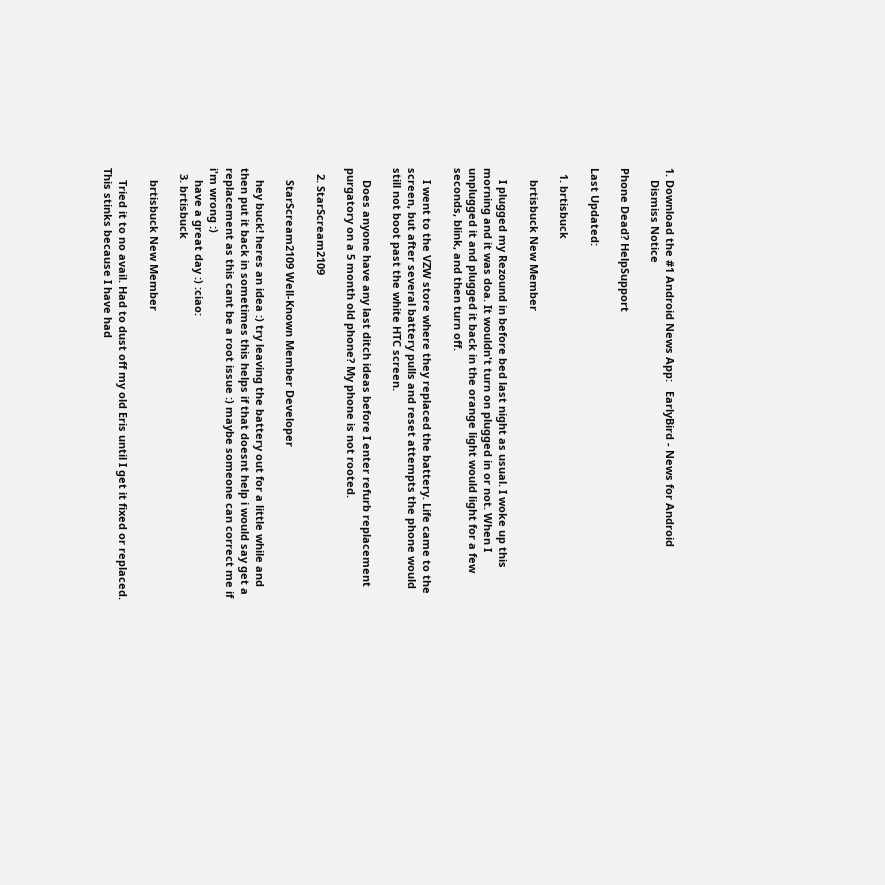1. Download the #1 Android News App:   EarlyBird - News for Android
    Dismiss Notice

Phone Dead? HelpSupport

Last Updated:

  1. brtisbuck

    brtisbuck New Member

    I plugged my Rezound in before bed last night as usual. I woke up this morning and it was doa. It wouldn't turn on plugged in or not. When I unplugged it and plugged it back in the orange light would light for a few seconds, blink, and then turn off.

    I went to the VZW store where they replaced the battery. Life came to the screen, but after several battery pulls and reset attempts the phone would still not boot past the white HTC screen.

    Does anyone have any last ditch ideas before I enter refurb replacement purgatory on a 5 month old phone? My phone is not rooted.

  2. StarScream2109

    StarScream2109 Well-Known Member Developer

    hey buck! heres an idea :) try leaving the battery out for a little while and then put it back in sometimes this helps if that doesnt help i would say get a replacement as this cant be a root issue :) maybe someone can correct me if i'm wrong :)
    have a great day :) :ciao:
  3. brtisbuck

    brtisbuck New Member

    Tried it to no avail. Had to dust off my old Eris until I get it fixed or replaced. This stinks because I have had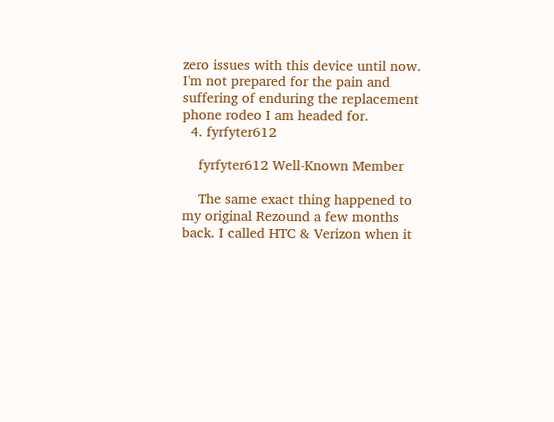zero issues with this device until now. I'm not prepared for the pain and suffering of enduring the replacement phone rodeo I am headed for.
  4. fyrfyter612

    fyrfyter612 Well-Known Member

    The same exact thing happened to my original Rezound a few months back. I called HTC & Verizon when it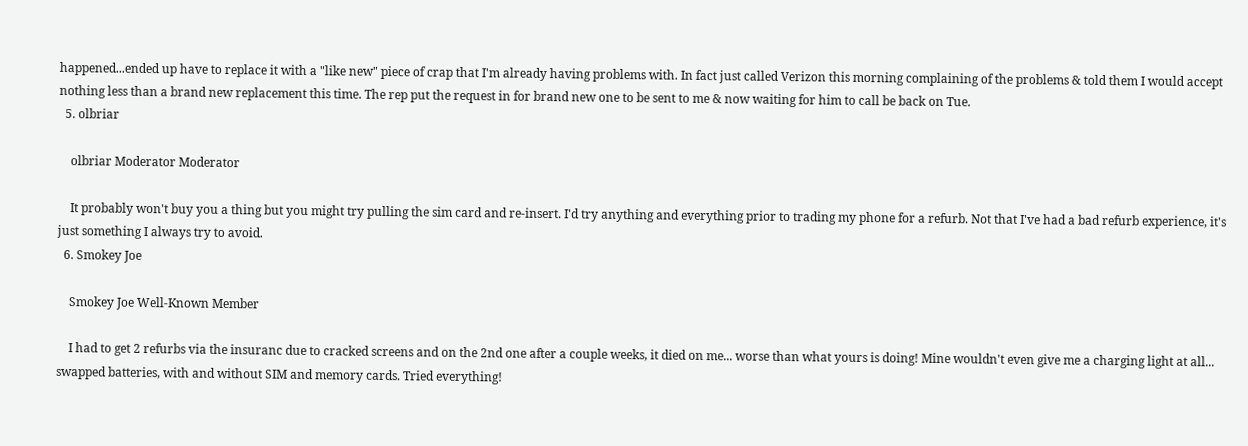happened...ended up have to replace it with a "like new" piece of crap that I'm already having problems with. In fact just called Verizon this morning complaining of the problems & told them I would accept nothing less than a brand new replacement this time. The rep put the request in for brand new one to be sent to me & now waiting for him to call be back on Tue.
  5. olbriar

    olbriar Moderator Moderator

    It probably won't buy you a thing but you might try pulling the sim card and re-insert. I'd try anything and everything prior to trading my phone for a refurb. Not that I've had a bad refurb experience, it's just something I always try to avoid.
  6. Smokey Joe

    Smokey Joe Well-Known Member

    I had to get 2 refurbs via the insuranc due to cracked screens and on the 2nd one after a couple weeks, it died on me... worse than what yours is doing! Mine wouldn't even give me a charging light at all... swapped batteries, with and without SIM and memory cards. Tried everything!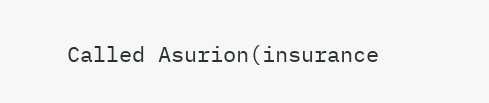Called Asurion(insurance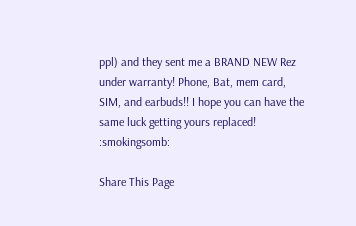ppl) and they sent me a BRAND NEW Rez under warranty! Phone, Bat, mem card, SIM, and earbuds!! I hope you can have the same luck getting yours replaced! :smokingsomb:

Share This Page